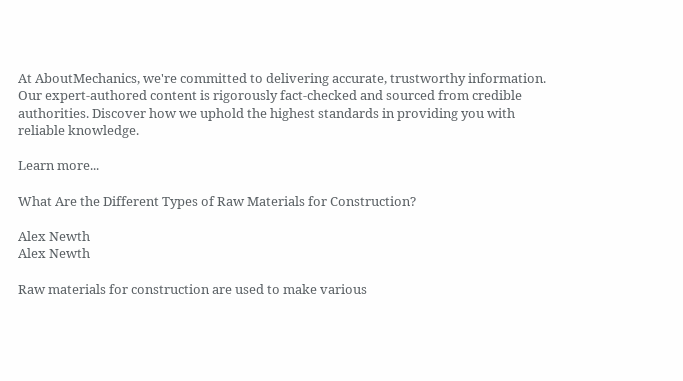At AboutMechanics, we're committed to delivering accurate, trustworthy information. Our expert-authored content is rigorously fact-checked and sourced from credible authorities. Discover how we uphold the highest standards in providing you with reliable knowledge.

Learn more...

What Are the Different Types of Raw Materials for Construction?

Alex Newth
Alex Newth

Raw materials for construction are used to make various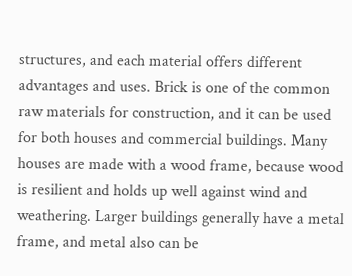structures, and each material offers different advantages and uses. Brick is one of the common raw materials for construction, and it can be used for both houses and commercial buildings. Many houses are made with a wood frame, because wood is resilient and holds up well against wind and weathering. Larger buildings generally have a metal frame, and metal also can be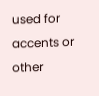used for accents or other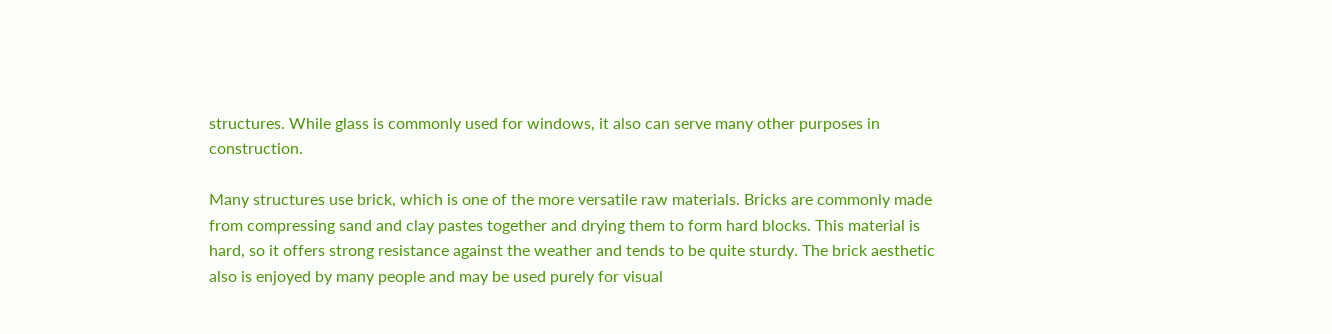structures. While glass is commonly used for windows, it also can serve many other purposes in construction.

Many structures use brick, which is one of the more versatile raw materials. Bricks are commonly made from compressing sand and clay pastes together and drying them to form hard blocks. This material is hard, so it offers strong resistance against the weather and tends to be quite sturdy. The brick aesthetic also is enjoyed by many people and may be used purely for visual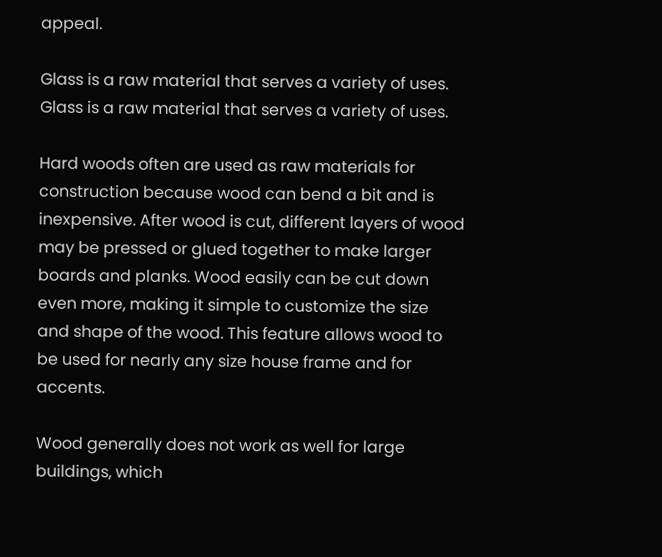appeal.

Glass is a raw material that serves a variety of uses.
Glass is a raw material that serves a variety of uses.

Hard woods often are used as raw materials for construction because wood can bend a bit and is inexpensive. After wood is cut, different layers of wood may be pressed or glued together to make larger boards and planks. Wood easily can be cut down even more, making it simple to customize the size and shape of the wood. This feature allows wood to be used for nearly any size house frame and for accents.

Wood generally does not work as well for large buildings, which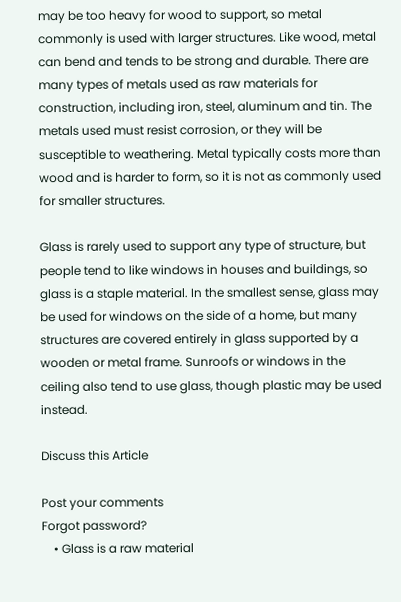may be too heavy for wood to support, so metal commonly is used with larger structures. Like wood, metal can bend and tends to be strong and durable. There are many types of metals used as raw materials for construction, including iron, steel, aluminum and tin. The metals used must resist corrosion, or they will be susceptible to weathering. Metal typically costs more than wood and is harder to form, so it is not as commonly used for smaller structures.

Glass is rarely used to support any type of structure, but people tend to like windows in houses and buildings, so glass is a staple material. In the smallest sense, glass may be used for windows on the side of a home, but many structures are covered entirely in glass supported by a wooden or metal frame. Sunroofs or windows in the ceiling also tend to use glass, though plastic may be used instead.

Discuss this Article

Post your comments
Forgot password?
    • Glass is a raw material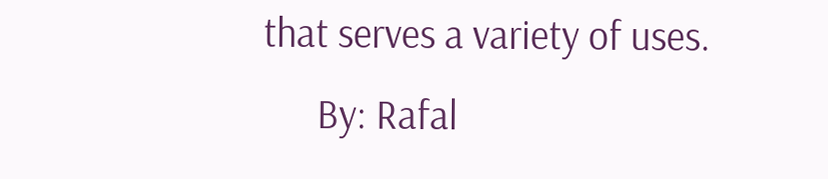that serves a variety of uses.
      By: Rafal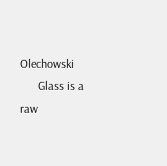Olechowski
      Glass is a raw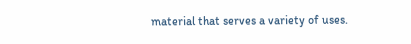material that serves a variety of uses.